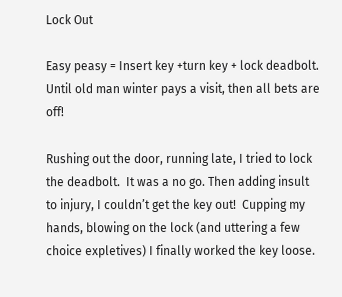Lock Out

Easy peasy = Insert key +turn key + lock deadbolt.  Until old man winter pays a visit, then all bets are off!

Rushing out the door, running late, I tried to lock the deadbolt.  It was a no go. Then adding insult to injury, I couldn’t get the key out!  Cupping my hands, blowing on the lock (and uttering a few choice expletives) I finally worked the key loose.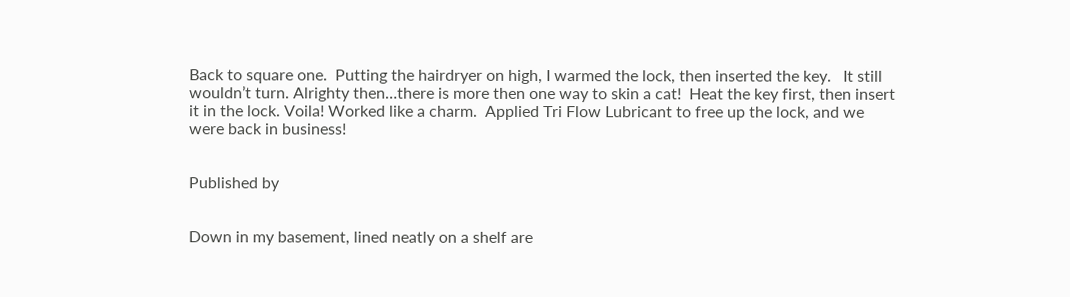Back to square one.  Putting the hairdryer on high, I warmed the lock, then inserted the key.   It still wouldn’t turn. Alrighty then…there is more then one way to skin a cat!  Heat the key first, then insert it in the lock. Voila! Worked like a charm.  Applied Tri Flow Lubricant to free up the lock, and we were back in business!


Published by


Down in my basement, lined neatly on a shelf are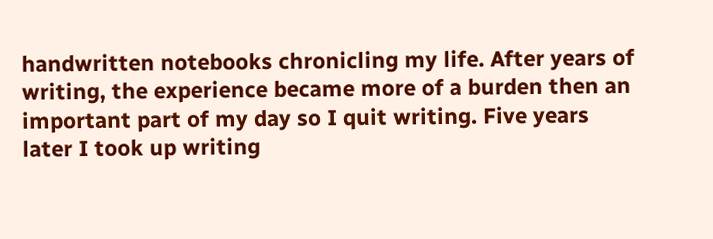handwritten notebooks chronicling my life. After years of writing, the experience became more of a burden then an important part of my day so I quit writing. Five years later I took up writing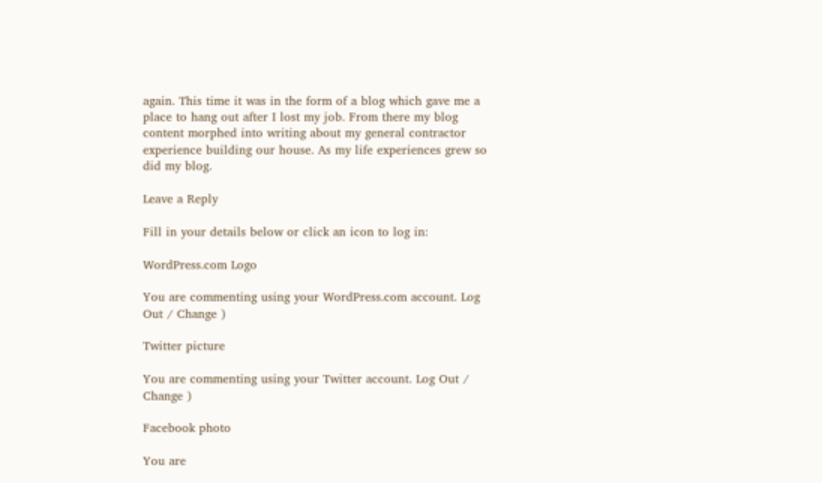again. This time it was in the form of a blog which gave me a place to hang out after I lost my job. From there my blog content morphed into writing about my general contractor experience building our house. As my life experiences grew so did my blog.

Leave a Reply

Fill in your details below or click an icon to log in:

WordPress.com Logo

You are commenting using your WordPress.com account. Log Out / Change )

Twitter picture

You are commenting using your Twitter account. Log Out / Change )

Facebook photo

You are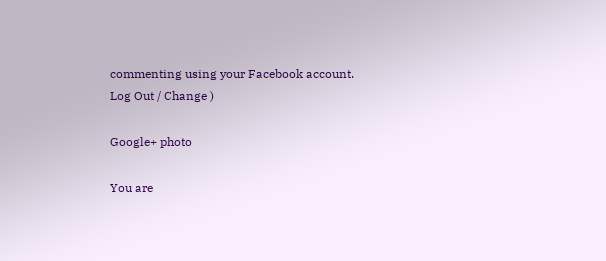commenting using your Facebook account. Log Out / Change )

Google+ photo

You are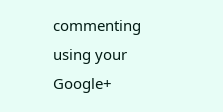commenting using your Google+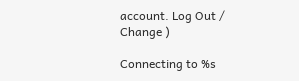account. Log Out / Change )

Connecting to %s